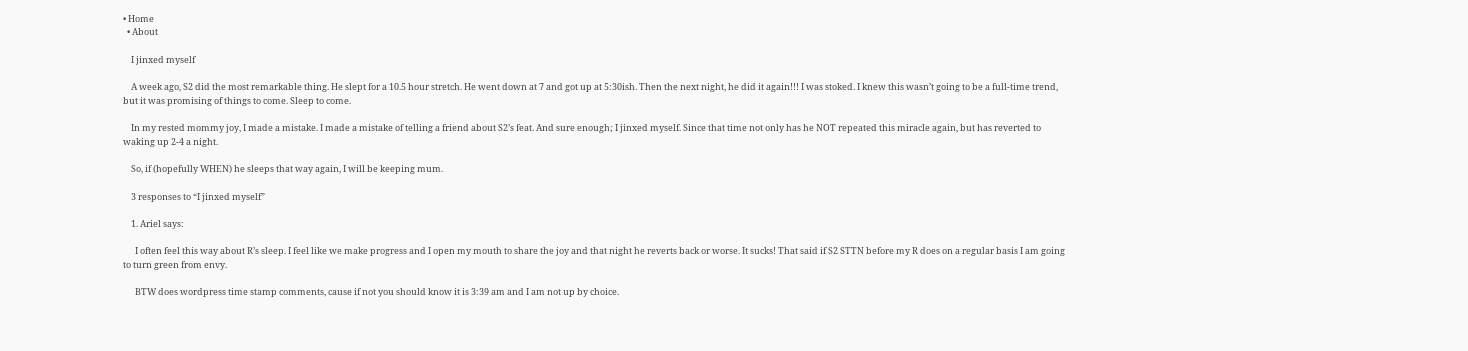• Home
  • About

    I jinxed myself

    A week ago, S2 did the most remarkable thing. He slept for a 10.5 hour stretch. He went down at 7 and got up at 5:30ish. Then the next night, he did it again!!! I was stoked. I knew this wasn’t going to be a full-time trend, but it was promising of things to come. Sleep to come.

    In my rested mommy joy, I made a mistake. I made a mistake of telling a friend about S2’s feat. And sure enough; I jinxed myself. Since that time not only has he NOT repeated this miracle again, but has reverted to waking up 2-4 a night.

    So, if (hopefully WHEN) he sleeps that way again, I will be keeping mum.

    3 responses to “I jinxed myself”

    1. Ariel says:

      I often feel this way about R’s sleep. I feel like we make progress and I open my mouth to share the joy and that night he reverts back or worse. It sucks! That said if S2 STTN before my R does on a regular basis I am going to turn green from envy.

      BTW does wordpress time stamp comments, cause if not you should know it is 3:39 am and I am not up by choice.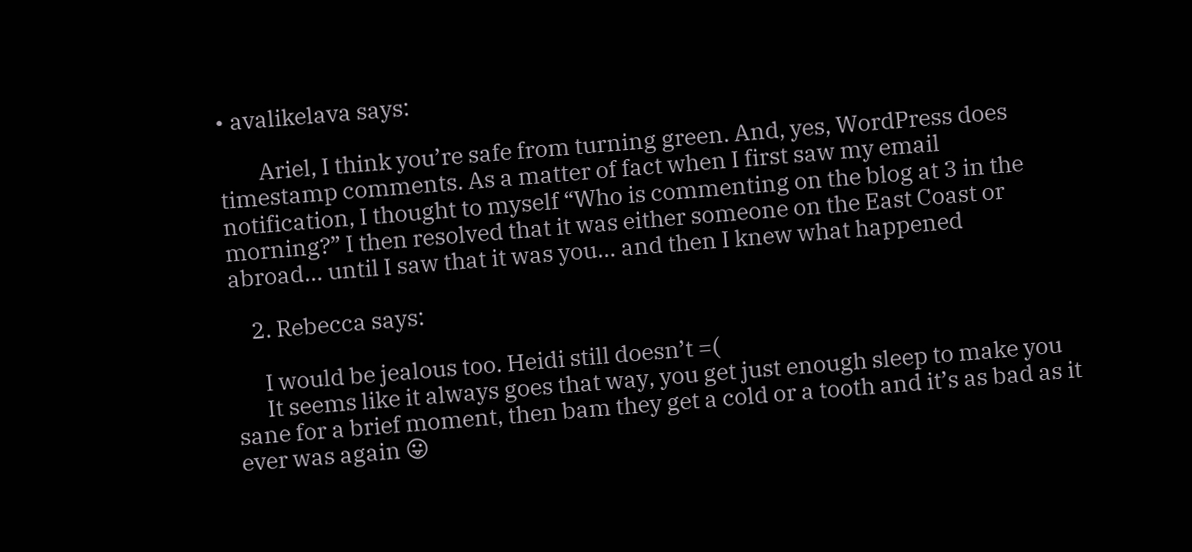• avalikelava says:

        Ariel, I think you’re safe from turning green. And, yes, WordPress does timestamp comments. As a matter of fact when I first saw my email notification, I thought to myself “Who is commenting on the blog at 3 in the morning?” I then resolved that it was either someone on the East Coast or abroad… until I saw that it was you… and then I knew what happened

    2. Rebecca says:

      I would be jealous too. Heidi still doesn’t =(
      It seems like it always goes that way, you get just enough sleep to make you sane for a brief moment, then bam they get a cold or a tooth and it’s as bad as it ever was again 😛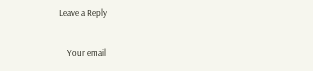Leave a Reply

    Your email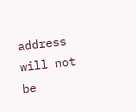address will not be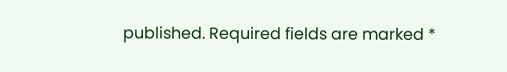published. Required fields are marked *